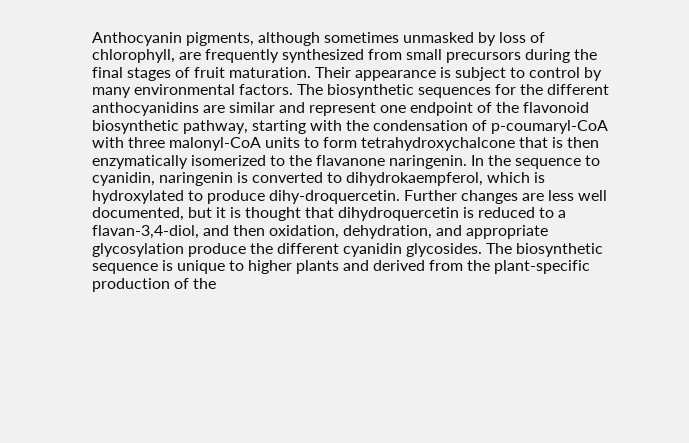Anthocyanin pigments, although sometimes unmasked by loss of chlorophyll, are frequently synthesized from small precursors during the final stages of fruit maturation. Their appearance is subject to control by many environmental factors. The biosynthetic sequences for the different anthocyanidins are similar and represent one endpoint of the flavonoid biosynthetic pathway, starting with the condensation of p-coumaryl-CoA with three malonyl-CoA units to form tetrahydroxychalcone that is then enzymatically isomerized to the flavanone naringenin. In the sequence to cyanidin, naringenin is converted to dihydrokaempferol, which is hydroxylated to produce dihy-droquercetin. Further changes are less well documented, but it is thought that dihydroquercetin is reduced to a flavan-3,4-diol, and then oxidation, dehydration, and appropriate glycosylation produce the different cyanidin glycosides. The biosynthetic sequence is unique to higher plants and derived from the plant-specific production of the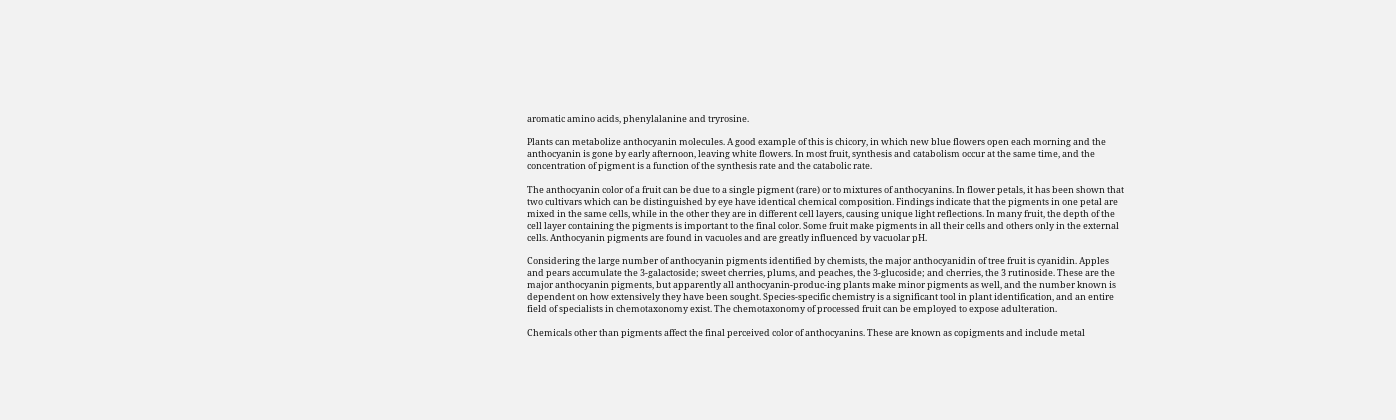aromatic amino acids, phenylalanine and tryrosine.

Plants can metabolize anthocyanin molecules. A good example of this is chicory, in which new blue flowers open each morning and the anthocyanin is gone by early afternoon, leaving white flowers. In most fruit, synthesis and catabolism occur at the same time, and the concentration of pigment is a function of the synthesis rate and the catabolic rate.

The anthocyanin color of a fruit can be due to a single pigment (rare) or to mixtures of anthocyanins. In flower petals, it has been shown that two cultivars which can be distinguished by eye have identical chemical composition. Findings indicate that the pigments in one petal are mixed in the same cells, while in the other they are in different cell layers, causing unique light reflections. In many fruit, the depth of the cell layer containing the pigments is important to the final color. Some fruit make pigments in all their cells and others only in the external cells. Anthocyanin pigments are found in vacuoles and are greatly influenced by vacuolar pH.

Considering the large number of anthocyanin pigments identified by chemists, the major anthocyanidin of tree fruit is cyanidin. Apples and pears accumulate the 3-galactoside; sweet cherries, plums, and peaches, the 3-glucoside; and cherries, the 3 rutinoside. These are the major anthocyanin pigments, but apparently all anthocyanin-produc-ing plants make minor pigments as well, and the number known is dependent on how extensively they have been sought. Species-specific chemistry is a significant tool in plant identification, and an entire field of specialists in chemotaxonomy exist. The chemotaxonomy of processed fruit can be employed to expose adulteration.

Chemicals other than pigments affect the final perceived color of anthocyanins. These are known as copigments and include metal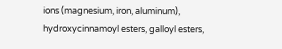ions (magnesium, iron, aluminum), hydroxycinnamoyl esters, galloyl esters,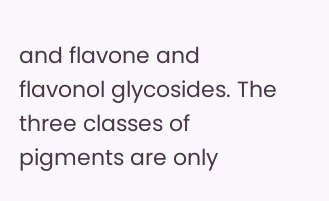and flavone and flavonol glycosides. The three classes of pigments are only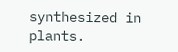synthesized in plants.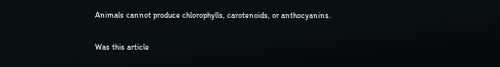Animals cannot produce chlorophylls, carotenoids, or anthocyanins.

Was this article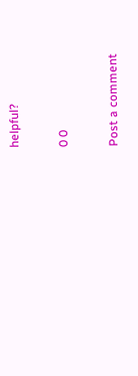helpful?

0 0

Post a comment